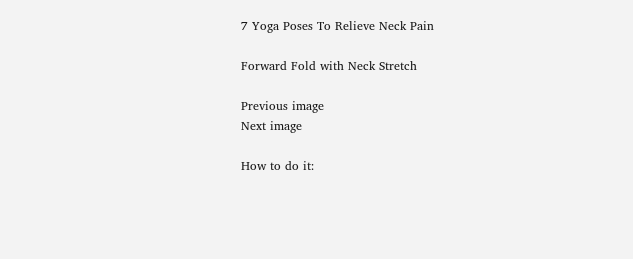7 Yoga Poses To Relieve Neck Pain

Forward Fold with Neck Stretch

Previous image
Next image

How to do it: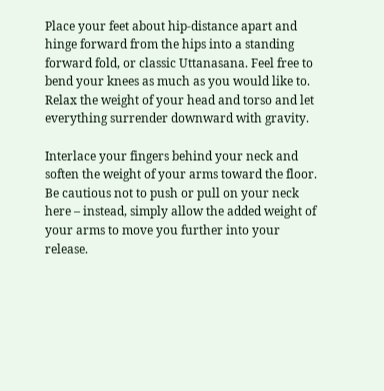Place your feet about hip-distance apart and hinge forward from the hips into a standing forward fold, or classic Uttanasana. Feel free to bend your knees as much as you would like to. Relax the weight of your head and torso and let everything surrender downward with gravity.

Interlace your fingers behind your neck and soften the weight of your arms toward the floor. Be cautious not to push or pull on your neck here – instead, simply allow the added weight of your arms to move you further into your release.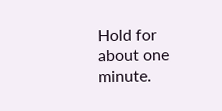Hold for about one minute.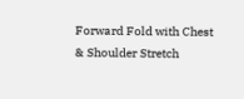Forward Fold with Chest & Shoulder Stretch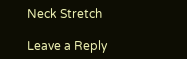Neck Stretch

Leave a Reply